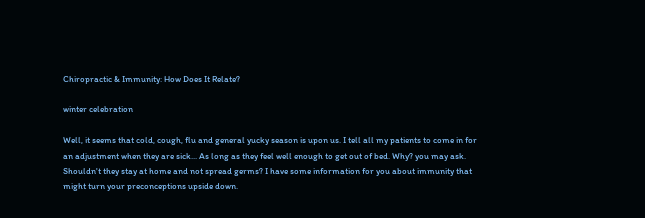Chiropractic & Immunity: How Does It Relate?

winter celebration

Well, it seems that cold, cough, flu and general yucky season is upon us. I tell all my patients to come in for an adjustment when they are sick... As long as they feel well enough to get out of bed. Why? you may ask. Shouldn't they stay at home and not spread germs? I have some information for you about immunity that might turn your preconceptions upside down.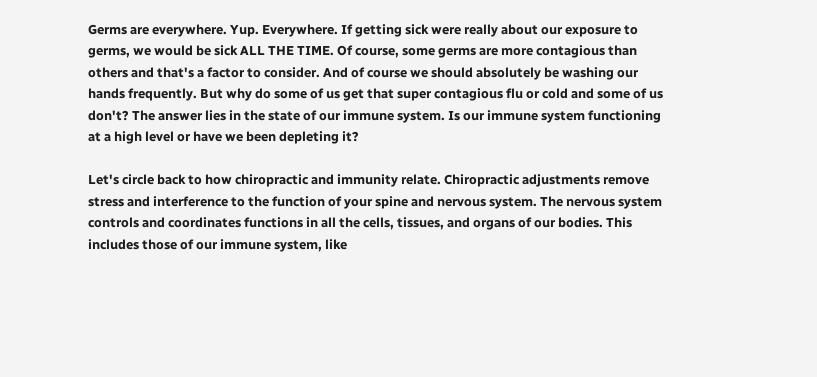Germs are everywhere. Yup. Everywhere. If getting sick were really about our exposure to germs, we would be sick ALL THE TIME. Of course, some germs are more contagious than others and that's a factor to consider. And of course we should absolutely be washing our hands frequently. But why do some of us get that super contagious flu or cold and some of us don't? The answer lies in the state of our immune system. Is our immune system functioning at a high level or have we been depleting it?

Let's circle back to how chiropractic and immunity relate. Chiropractic adjustments remove stress and interference to the function of your spine and nervous system. The nervous system controls and coordinates functions in all the cells, tissues, and organs of our bodies. This includes those of our immune system, like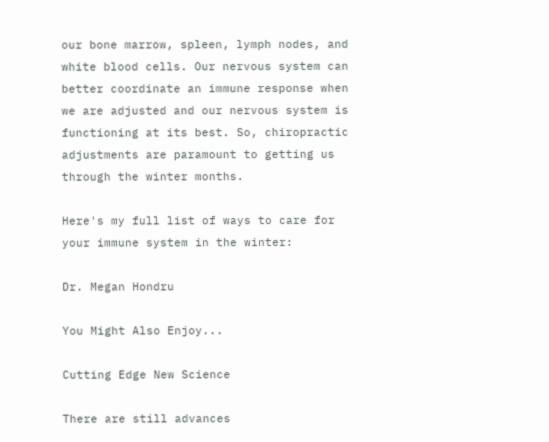our bone marrow, spleen, lymph nodes, and white blood cells. Our nervous system can better coordinate an immune response when we are adjusted and our nervous system is functioning at its best. So, chiropractic adjustments are paramount to getting us through the winter months.

Here's my full list of ways to care for your immune system in the winter:

Dr. Megan Hondru

You Might Also Enjoy...

Cutting Edge New Science

There are still advances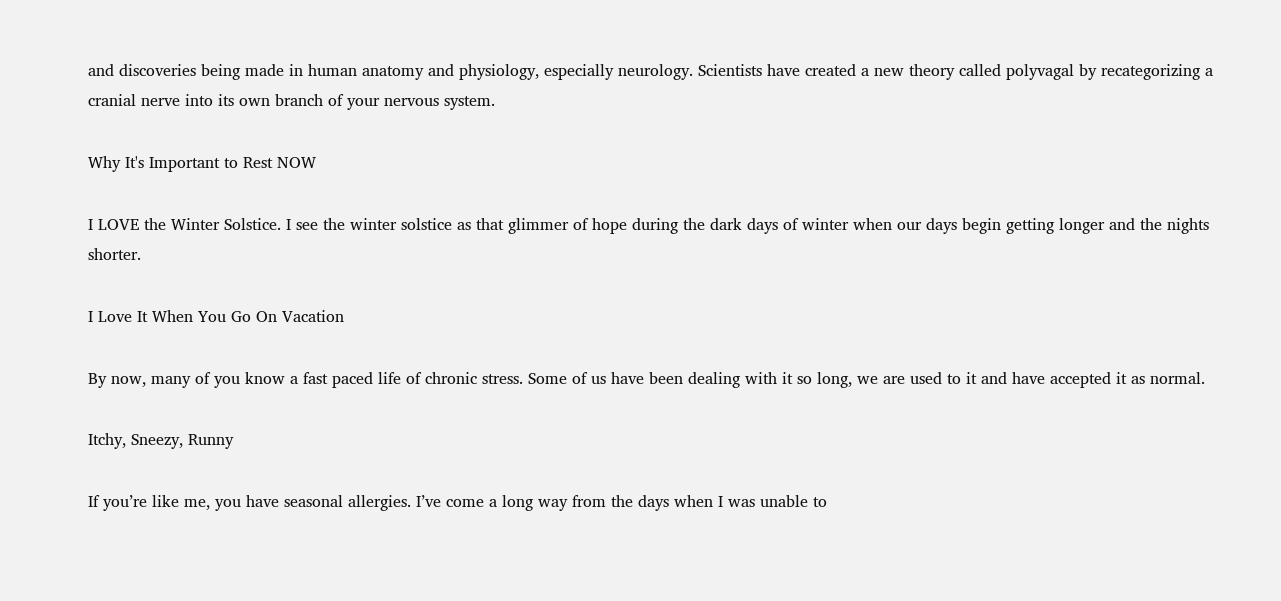and discoveries being made in human anatomy and physiology, especially neurology. Scientists have created a new theory called polyvagal by recategorizing a cranial nerve into its own branch of your nervous system.

Why It's Important to Rest NOW

I LOVE the Winter Solstice. I see the winter solstice as that glimmer of hope during the dark days of winter when our days begin getting longer and the nights shorter.

I Love It When You Go On Vacation

By now, many of you know a fast paced life of chronic stress. Some of us have been dealing with it so long, we are used to it and have accepted it as normal.

Itchy, Sneezy, Runny

If you’re like me, you have seasonal allergies. I’ve come a long way from the days when I was unable to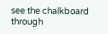see the chalkboard through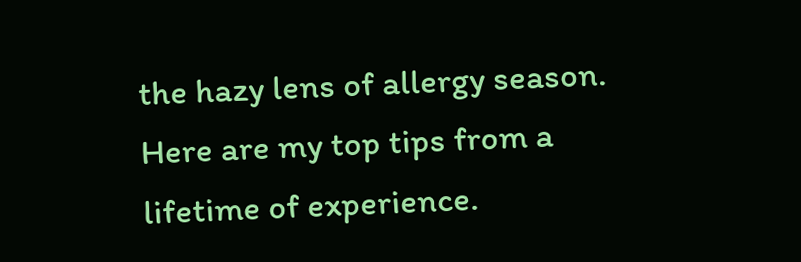the hazy lens of allergy season. Here are my top tips from a lifetime of experience.